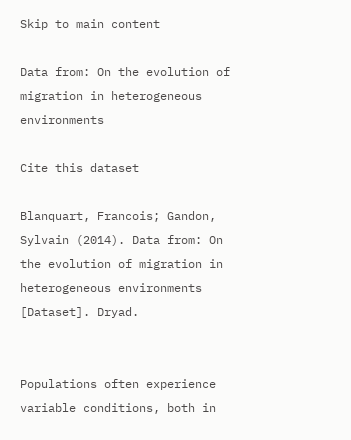Skip to main content

Data from: On the evolution of migration in heterogeneous environments

Cite this dataset

Blanquart, Francois; Gandon, Sylvain (2014). Data from: On the evolution of migration in heterogeneous environments [Dataset]. Dryad.


Populations often experience variable conditions, both in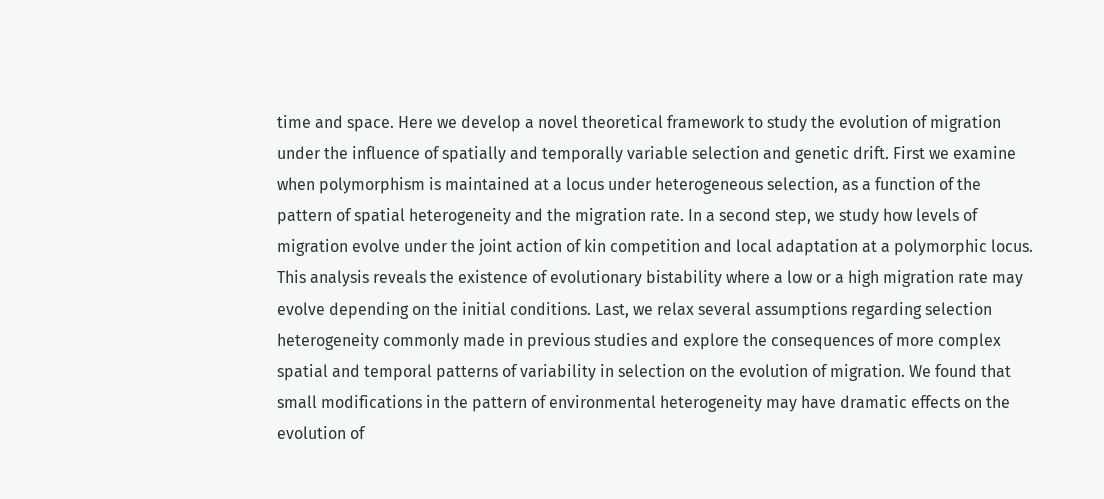time and space. Here we develop a novel theoretical framework to study the evolution of migration under the influence of spatially and temporally variable selection and genetic drift. First we examine when polymorphism is maintained at a locus under heterogeneous selection, as a function of the pattern of spatial heterogeneity and the migration rate. In a second step, we study how levels of migration evolve under the joint action of kin competition and local adaptation at a polymorphic locus. This analysis reveals the existence of evolutionary bistability where a low or a high migration rate may evolve depending on the initial conditions. Last, we relax several assumptions regarding selection heterogeneity commonly made in previous studies and explore the consequences of more complex spatial and temporal patterns of variability in selection on the evolution of migration. We found that small modifications in the pattern of environmental heterogeneity may have dramatic effects on the evolution of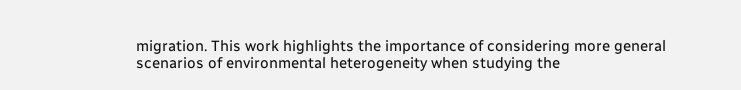migration. This work highlights the importance of considering more general scenarios of environmental heterogeneity when studying the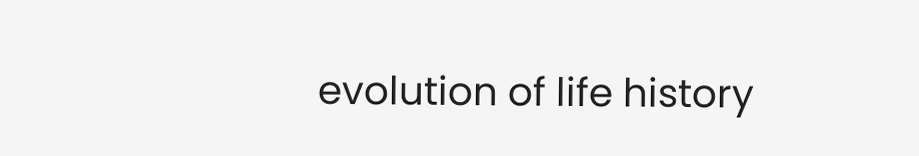evolution of life history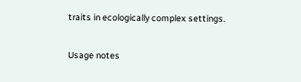traits in ecologically complex settings.

Usage notes